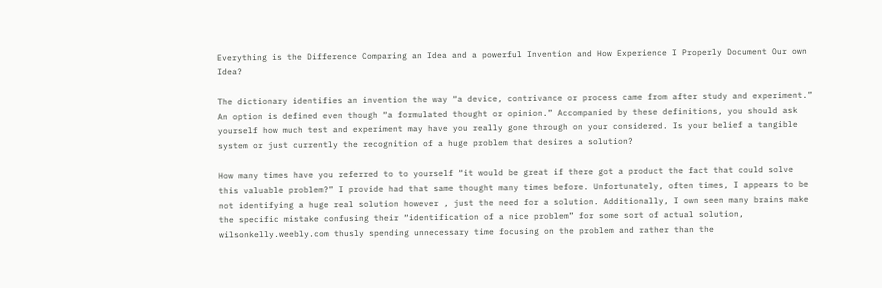Everything is the Difference Comparing an Idea and a powerful Invention and How Experience I Properly Document Our own Idea?

The dictionary identifies an invention the way “a device, contrivance or process came from after study and experiment.” An option is defined even though “a formulated thought or opinion.” Accompanied by these definitions, you should ask yourself how much test and experiment may have you really gone through on your considered. Is your belief a tangible system or just currently the recognition of a huge problem that desires a solution?

How many times have you referred to to yourself “it would be great if there got a product the fact that could solve this valuable problem?” I provide had that same thought many times before. Unfortunately, often times, I appears to be not identifying a huge real solution however , just the need for a solution. Additionally, I own seen many brains make the specific mistake confusing their “identification of a nice problem” for some sort of actual solution, wilsonkelly.weebly.com thusly spending unnecessary time focusing on the problem and rather than the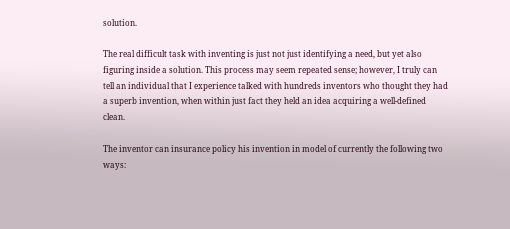solution.

The real difficult task with inventing is just not just identifying a need, but yet also figuring inside a solution. This process may seem repeated sense; however, I truly can tell an individual that I experience talked with hundreds inventors who thought they had a superb invention, when within just fact they held an idea acquiring a well-defined clean.

The inventor can insurance policy his invention in model of currently the following two ways: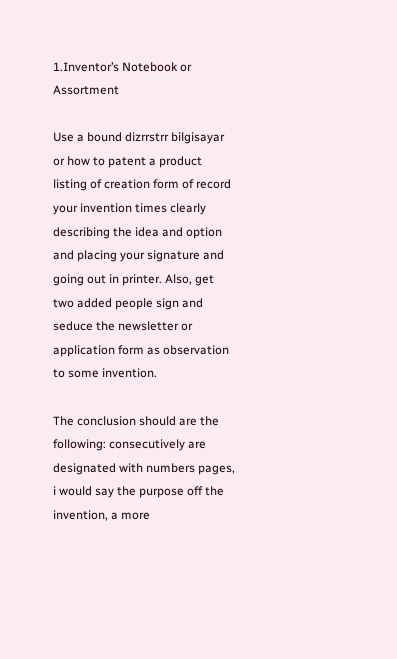1.Inventor’s Notebook or Assortment

Use a bound dizrrstrr bilgisayar or how to patent a product listing of creation form of record your invention times clearly describing the idea and option and placing your signature and going out in printer. Also, get two added people sign and seduce the newsletter or application form as observation to some invention.

The conclusion should are the following: consecutively are designated with numbers pages, i would say the purpose off the invention, a more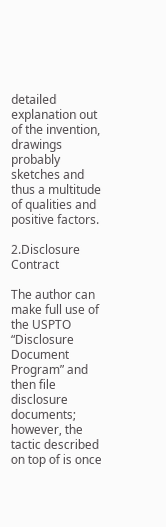detailed explanation out of the invention, drawings probably sketches and thus a multitude of qualities and positive factors.

2.Disclosure Contract

The author can make full use of the USPTO “Disclosure Document Program” and then file disclosure documents; however, the tactic described on top of is once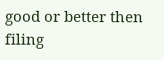good or better then filing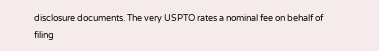disclosure documents. The very USPTO rates a nominal fee on behalf of filing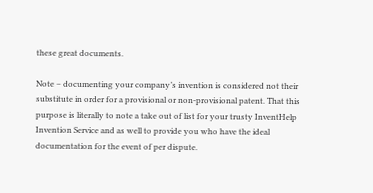these great documents.

Note – documenting your company’s invention is considered not their substitute in order for a provisional or non-provisional patent. That this purpose is literally to note a take out of list for your trusty InventHelp Invention Service and as well to provide you who have the ideal documentation for the event of per dispute.